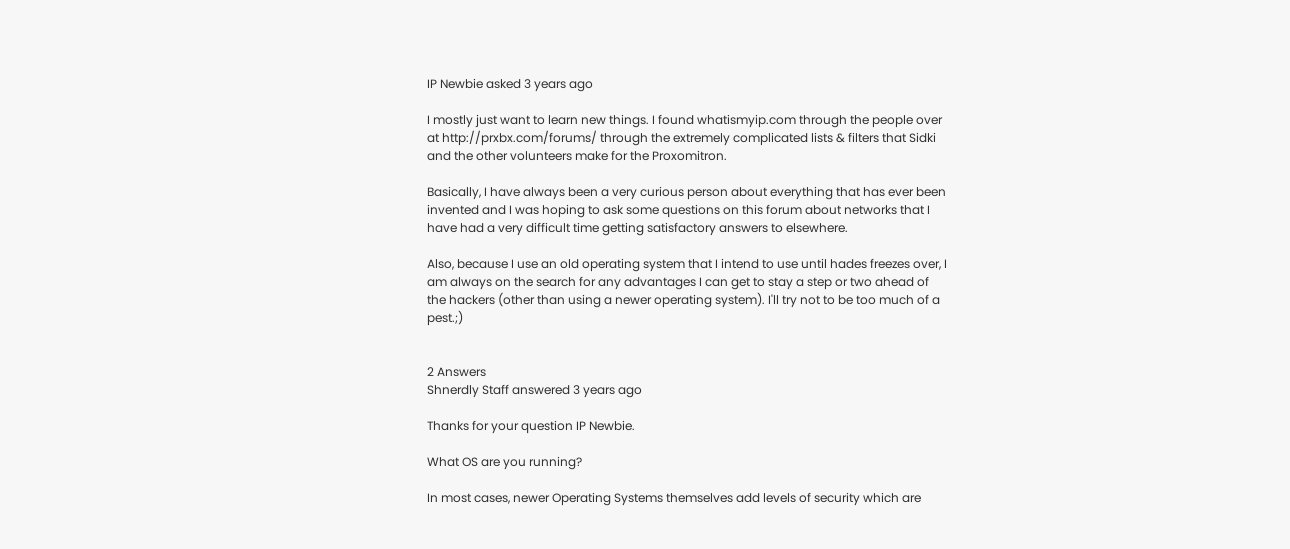IP Newbie asked 3 years ago

I mostly just want to learn new things. I found whatismyip.com through the people over at http://prxbx.com/forums/ through the extremely complicated lists & filters that Sidki and the other volunteers make for the Proxomitron.

Basically, I have always been a very curious person about everything that has ever been invented and I was hoping to ask some questions on this forum about networks that I have had a very difficult time getting satisfactory answers to elsewhere.

Also, because I use an old operating system that I intend to use until hades freezes over, I am always on the search for any advantages I can get to stay a step or two ahead of the hackers (other than using a newer operating system). I'll try not to be too much of a pest.;)


2 Answers
Shnerdly Staff answered 3 years ago

Thanks for your question IP Newbie.

What OS are you running?

In most cases, newer Operating Systems themselves add levels of security which are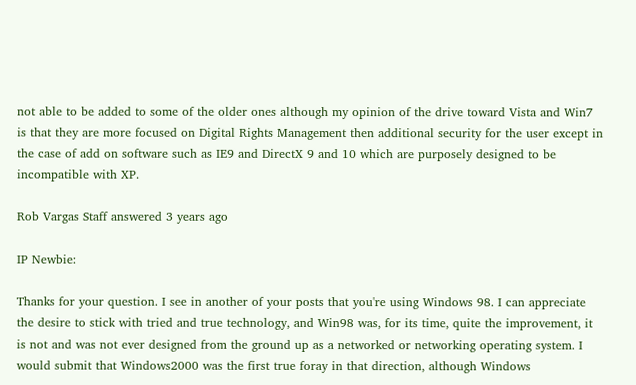not able to be added to some of the older ones although my opinion of the drive toward Vista and Win7 is that they are more focused on Digital Rights Management then additional security for the user except in the case of add on software such as IE9 and DirectX 9 and 10 which are purposely designed to be incompatible with XP.

Rob Vargas Staff answered 3 years ago

IP Newbie:

Thanks for your question. I see in another of your posts that you're using Windows 98. I can appreciate the desire to stick with tried and true technology, and Win98 was, for its time, quite the improvement, it is not and was not ever designed from the ground up as a networked or networking operating system. I would submit that Windows2000 was the first true foray in that direction, although Windows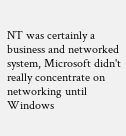NT was certainly a business and networked system, Microsoft didn't really concentrate on networking until Windows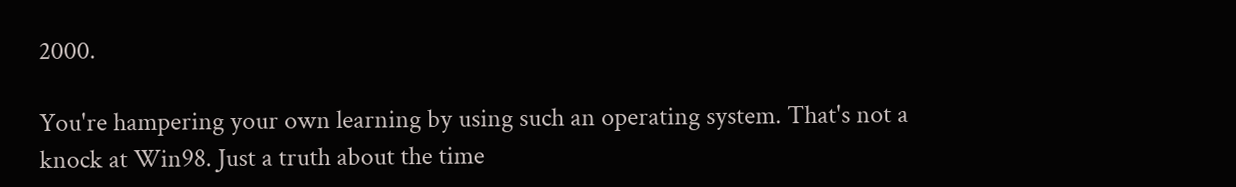2000.

You're hampering your own learning by using such an operating system. That's not a knock at Win98. Just a truth about the time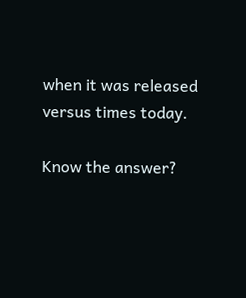when it was released versus times today.

Know the answer?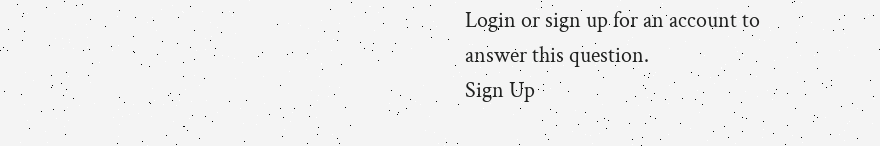Login or sign up for an account to answer this question.
Sign Up